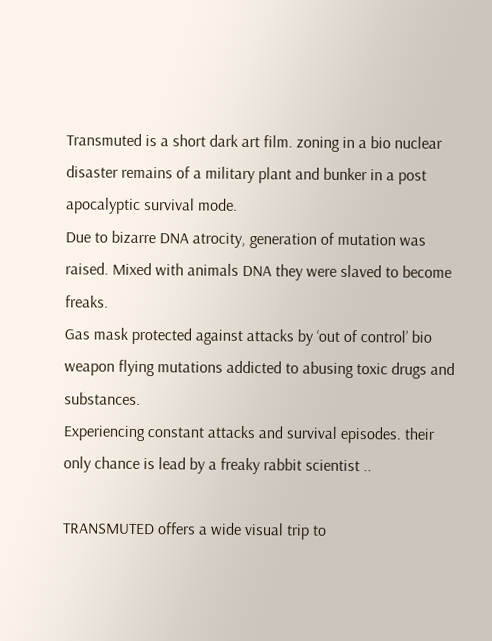Transmuted is a short dark art film. zoning in a bio nuclear disaster remains of a military plant and bunker in a post apocalyptic survival mode.
Due to bizarre DNA atrocity, generation of mutation was raised. Mixed with animals DNA they were slaved to become freaks.
Gas mask protected against attacks by ‘out of control’ bio weapon flying mutations addicted to abusing toxic drugs and substances.
Experiencing constant attacks and survival episodes. their only chance is lead by a freaky rabbit scientist ..

TRANSMUTED offers a wide visual trip to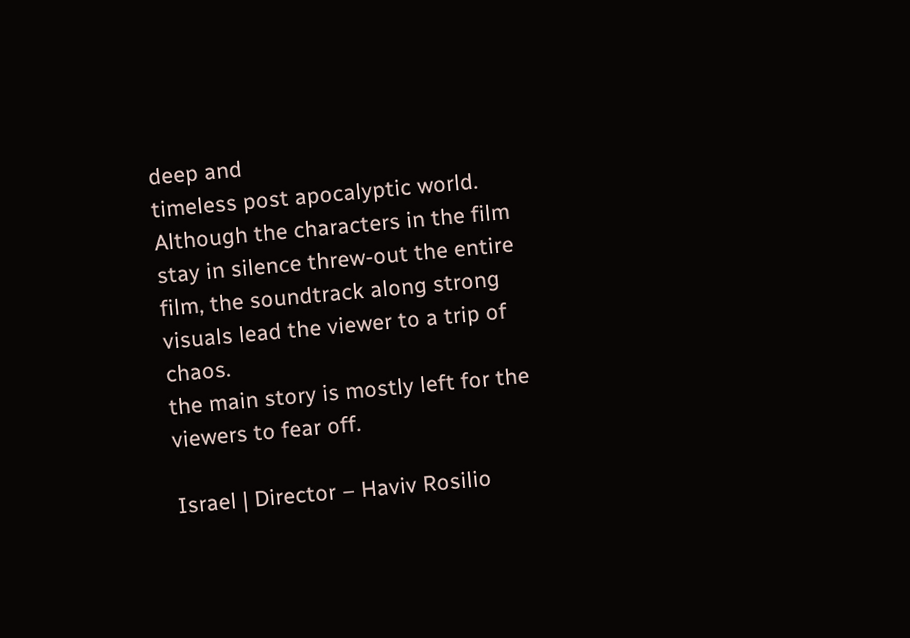deep and
timeless post apocalyptic world. Although the characters in the film stay in silence threw-out the entire film, the soundtrack along strong visuals lead the viewer to a trip of chaos.
the main story is mostly left for the viewers to fear off.

Israel | Director – Haviv Rosilio